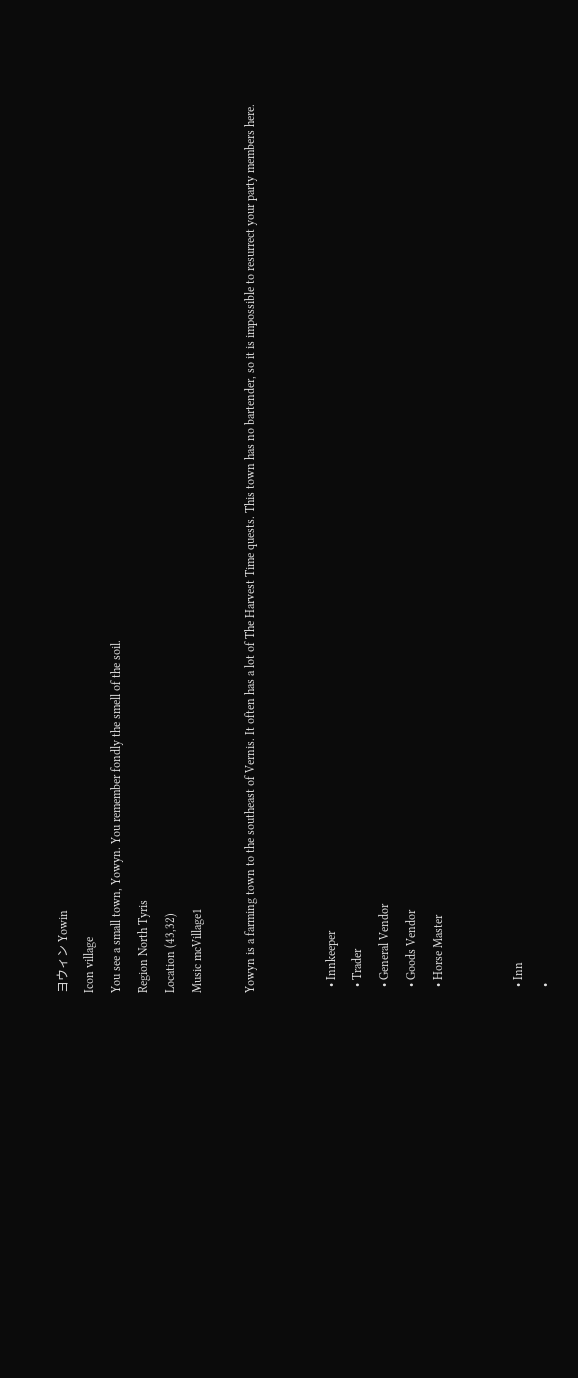ヨウィン Yowin
Icon village
You see a small town, Yowyn. You remember fondly the smell of the soil.
Region North Tyris
Location (43,32)
Music mcVillage1

Yowyn is a farming town to the southeast of Vernis. It often has a lot of The Harvest Time quests. This town has no bartender, so it is impossible to resurrect your party members here.


  • Innkeeper
  • Trader
  • General Vendor
  • Goods Vendor
  • Horse Master


  • Inn
  •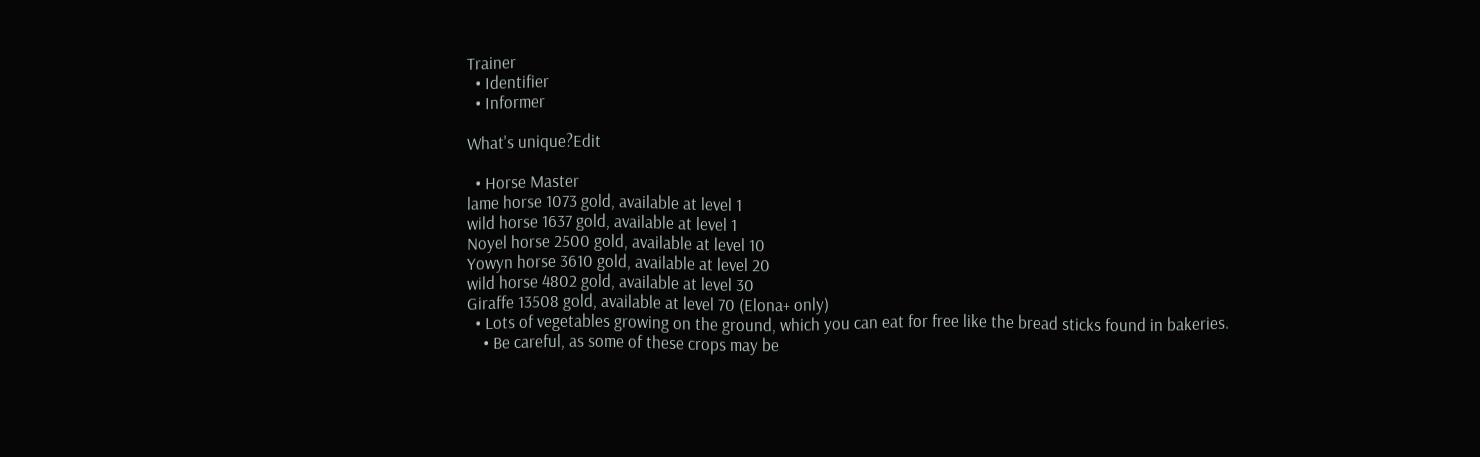Trainer
  • Identifier
  • Informer

What's unique?Edit

  • Horse Master
lame horse 1073 gold, available at level 1
wild horse 1637 gold, available at level 1
Noyel horse 2500 gold, available at level 10
Yowyn horse 3610 gold, available at level 20
wild horse 4802 gold, available at level 30
Giraffe 13508 gold, available at level 70 (Elona+ only)
  • Lots of vegetables growing on the ground, which you can eat for free like the bread sticks found in bakeries.
    • Be careful, as some of these crops may be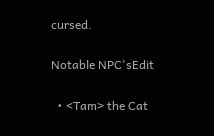cursed.

Notable NPC'sEdit

  • <Tam> the Cat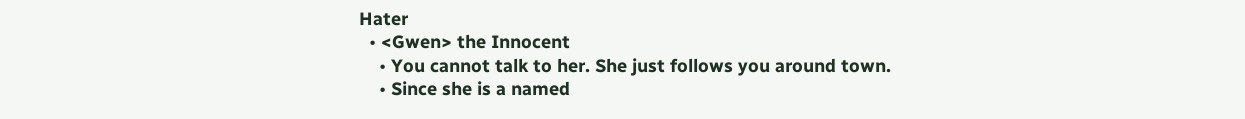Hater
  • <Gwen> the Innocent
    • You cannot talk to her. She just follows you around town.
    • Since she is a named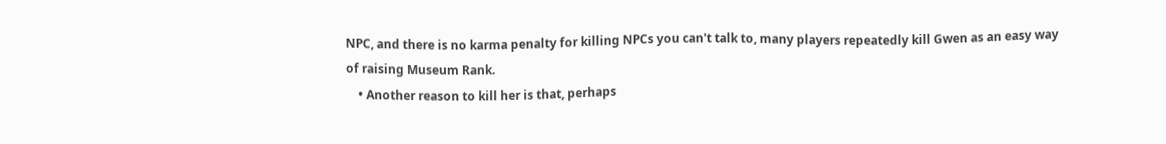NPC, and there is no karma penalty for killing NPCs you can't talk to, many players repeatedly kill Gwen as an easy way of raising Museum Rank.
    • Another reason to kill her is that, perhaps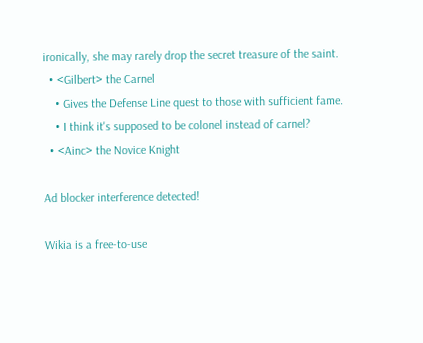ironically, she may rarely drop the secret treasure of the saint.
  • <Gilbert> the Carnel
    • Gives the Defense Line quest to those with sufficient fame.
    • I think it's supposed to be colonel instead of carnel?
  • <Ainc> the Novice Knight

Ad blocker interference detected!

Wikia is a free-to-use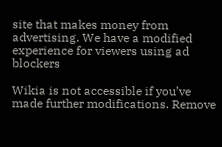site that makes money from advertising. We have a modified experience for viewers using ad blockers

Wikia is not accessible if you’ve made further modifications. Remove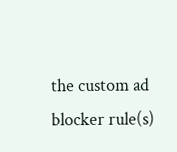the custom ad blocker rule(s)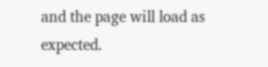and the page will load as expected.